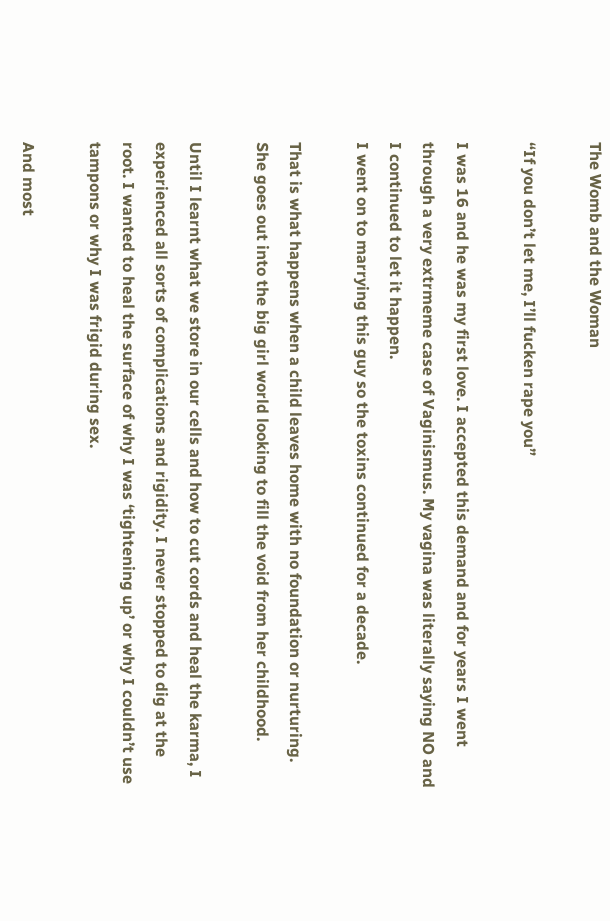The Womb and the Woman

“If you don’t let me, I’ll fucken rape you”

I was 16 and he was my first love. I accepted this demand and for years I went through a very extrmeme case of Vaginismus. My vagina was literally saying NO and I continued to let it happen.
I went on to marrying this guy so the toxins continued for a decade.

That is what happens when a child leaves home with no foundation or nurturing. She goes out into the big girl world looking to fill the void from her childhood.

Until I learnt what we store in our cells and how to cut cords and heal the karma, I experienced all sorts of complications and rigidity. I never stopped to dig at the root. I wanted to heal the surface of why I was ‘tightening up’ or why I couldn’t use tampons or why I was frigid during sex.

And most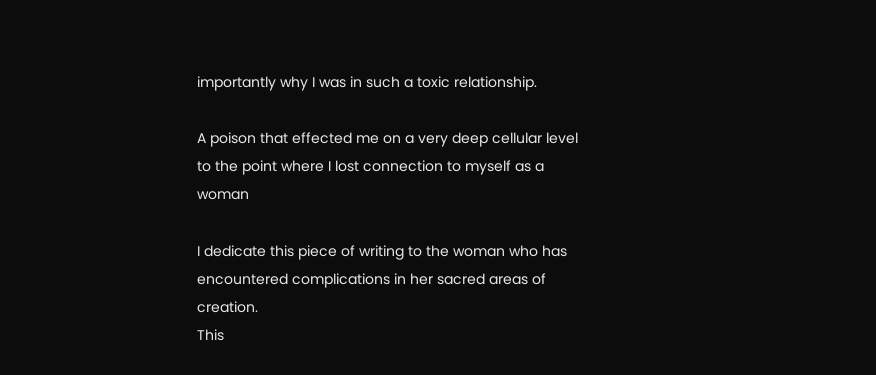importantly why I was in such a toxic relationship.

A poison that effected me on a very deep cellular level to the point where I lost connection to myself as a woman

I dedicate this piece of writing to the woman who has encountered complications in her sacred areas of creation.
This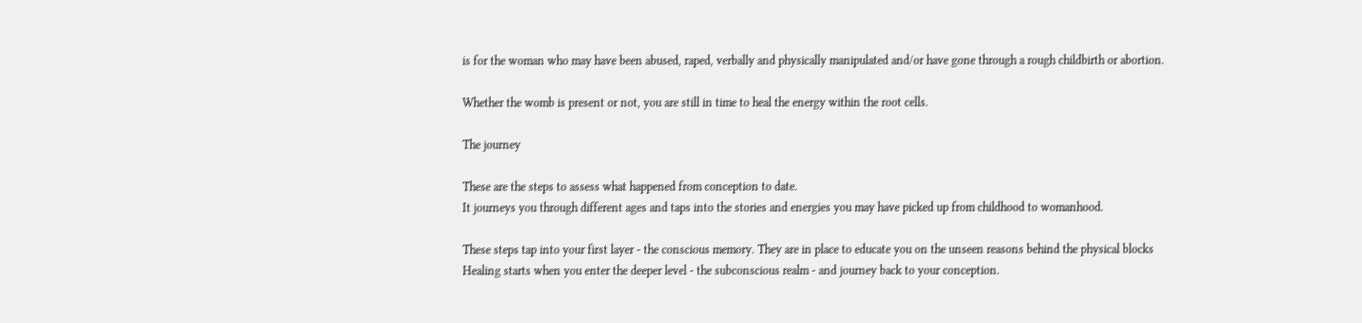is for the woman who may have been abused, raped, verbally and physically manipulated and/or have gone through a rough childbirth or abortion.

Whether the womb is present or not, you are still in time to heal the energy within the root cells.

The journey

These are the steps to assess what happened from conception to date.
It journeys you through different ages and taps into the stories and energies you may have picked up from childhood to womanhood.

These steps tap into your first layer - the conscious memory. They are in place to educate you on the unseen reasons behind the physical blocks
Healing starts when you enter the deeper level - the subconscious realm - and journey back to your conception.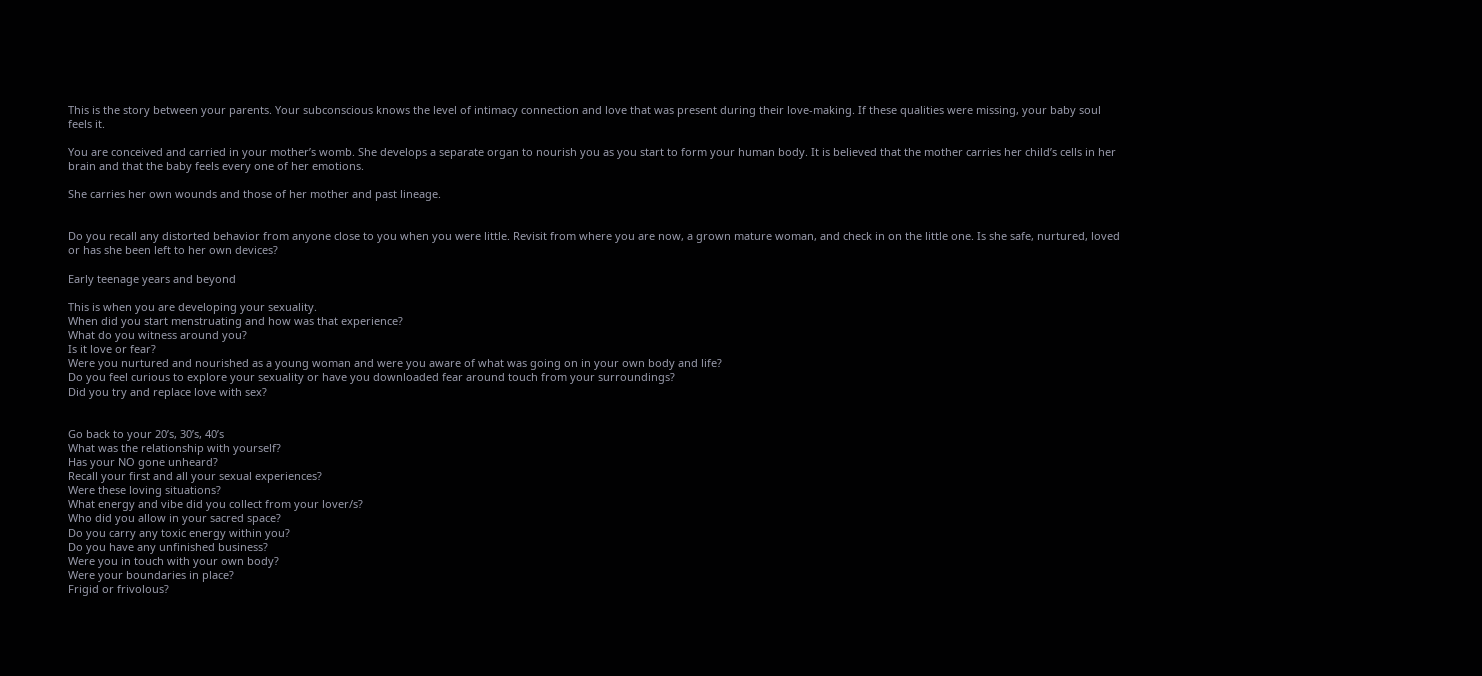This is the story between your parents. Your subconscious knows the level of intimacy connection and love that was present during their love-making. If these qualities were missing, your baby soul feels it.

You are conceived and carried in your mother’s womb. She develops a separate organ to nourish you as you start to form your human body. It is believed that the mother carries her child’s cells in her brain and that the baby feels every one of her emotions.

She carries her own wounds and those of her mother and past lineage.


Do you recall any distorted behavior from anyone close to you when you were little. Revisit from where you are now, a grown mature woman, and check in on the little one. Is she safe, nurtured, loved or has she been left to her own devices?

Early teenage years and beyond

This is when you are developing your sexuality.
When did you start menstruating and how was that experience?
What do you witness around you?
Is it love or fear?
Were you nurtured and nourished as a young woman and were you aware of what was going on in your own body and life?
Do you feel curious to explore your sexuality or have you downloaded fear around touch from your surroundings?
Did you try and replace love with sex?


Go back to your 20’s, 30’s, 40’s
What was the relationship with yourself?
Has your NO gone unheard?
Recall your first and all your sexual experiences?
Were these loving situations?
What energy and vibe did you collect from your lover/s?
Who did you allow in your sacred space?
Do you carry any toxic energy within you?
Do you have any unfinished business?
Were you in touch with your own body?
Were your boundaries in place?
Frigid or frivolous?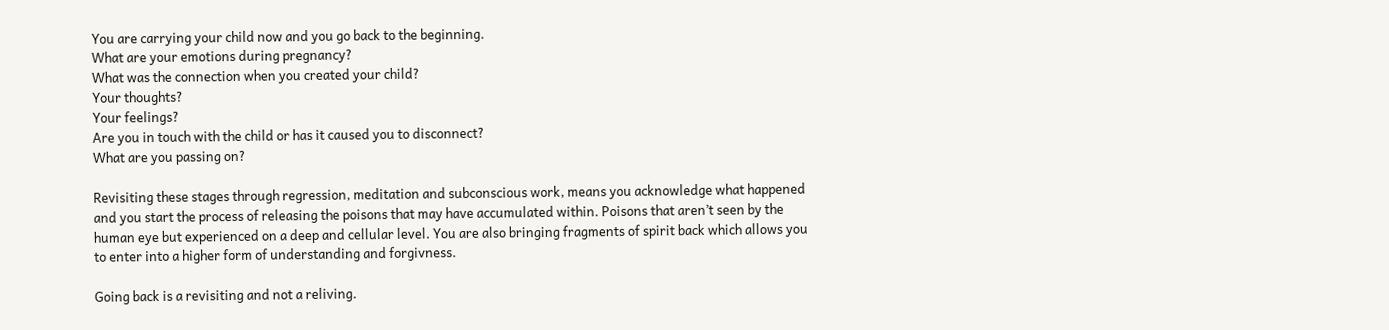You are carrying your child now and you go back to the beginning.
What are your emotions during pregnancy?
What was the connection when you created your child?
Your thoughts?
Your feelings?
Are you in touch with the child or has it caused you to disconnect?
What are you passing on?

Revisiting these stages through regression, meditation and subconscious work, means you acknowledge what happened and you start the process of releasing the poisons that may have accumulated within. Poisons that aren’t seen by the human eye but experienced on a deep and cellular level. You are also bringing fragments of spirit back which allows you to enter into a higher form of understanding and forgivness.

Going back is a revisiting and not a reliving.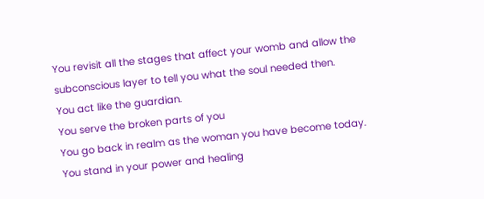You revisit all the stages that affect your womb and allow the subconscious layer to tell you what the soul needed then.
You act like the guardian.
You serve the broken parts of you
You go back in realm as the woman you have become today.
You stand in your power and healing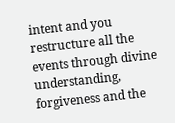intent and you restructure all the events through divine understanding, forgiveness and the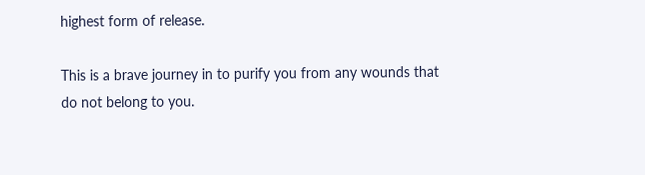highest form of release.

This is a brave journey in to purify you from any wounds that do not belong to you.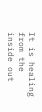It is healing from the inside out